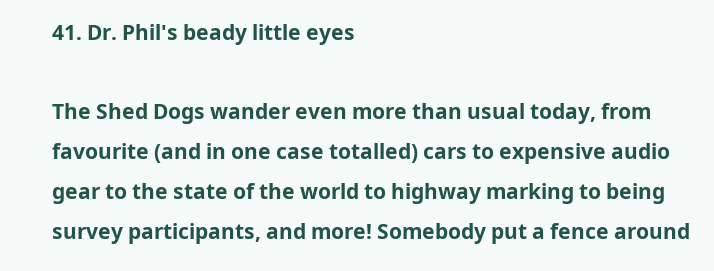41. Dr. Phil's beady little eyes

The Shed Dogs wander even more than usual today, from favourite (and in one case totalled) cars to expensive audio gear to the state of the world to highway marking to being survey participants, and more! Somebody put a fence around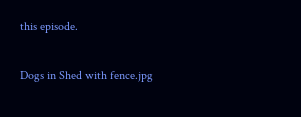this episode.

Dogs in Shed with fence.jpg